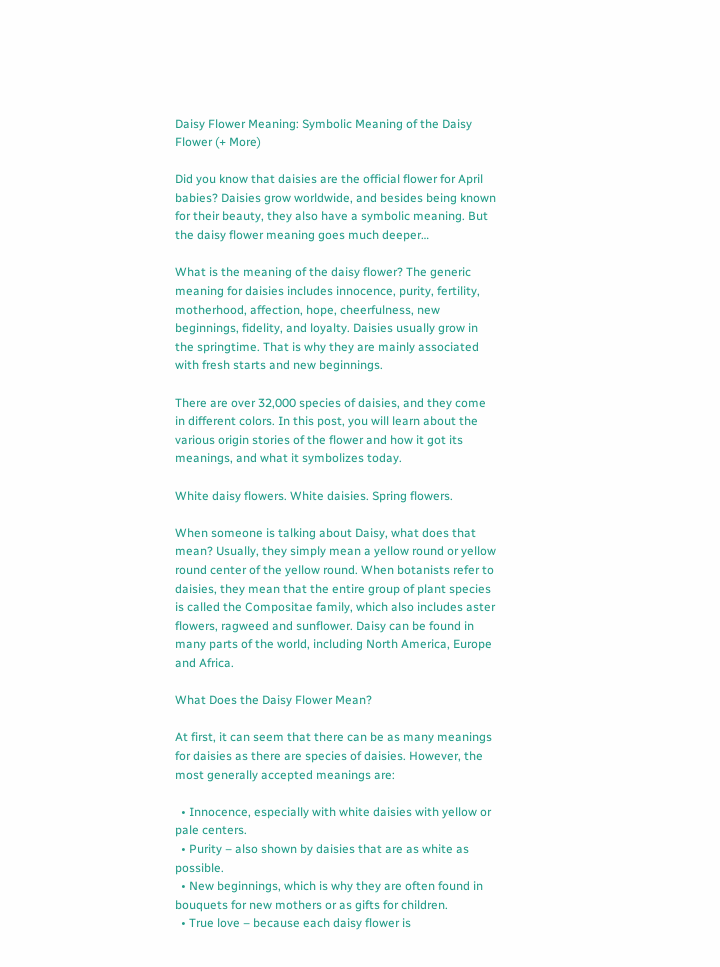Daisy Flower Meaning: Symbolic Meaning of the Daisy Flower (+ More)

Did you know that daisies are the official flower for April babies? Daisies grow worldwide, and besides being known for their beauty, they also have a symbolic meaning. But the daisy flower meaning goes much deeper…

What is the meaning of the daisy flower? The generic meaning for daisies includes innocence, purity, fertility, motherhood, affection, hope, cheerfulness, new beginnings, fidelity, and loyalty. Daisies usually grow in the springtime. That is why they are mainly associated with fresh starts and new beginnings.

There are over 32,000 species of daisies, and they come in different colors. In this post, you will learn about the various origin stories of the flower and how it got its meanings, and what it symbolizes today.

White daisy flowers. White daisies. Spring flowers.

When someone is talking about Daisy, what does that mean? Usually, they simply mean a yellow round or yellow round center of the yellow round. When botanists refer to daisies, they mean that the entire group of plant species is called the Compositae family, which also includes aster flowers, ragweed and sunflower. Daisy can be found in many parts of the world, including North America, Europe and Africa.

What Does the Daisy Flower Mean?

At first, it can seem that there can be as many meanings for daisies as there are species of daisies. However, the most generally accepted meanings are:

  • Innocence, especially with white daisies with yellow or pale centers.
  • Purity – also shown by daisies that are as white as possible.
  • New beginnings, which is why they are often found in bouquets for new mothers or as gifts for children.
  • True love – because each daisy flower is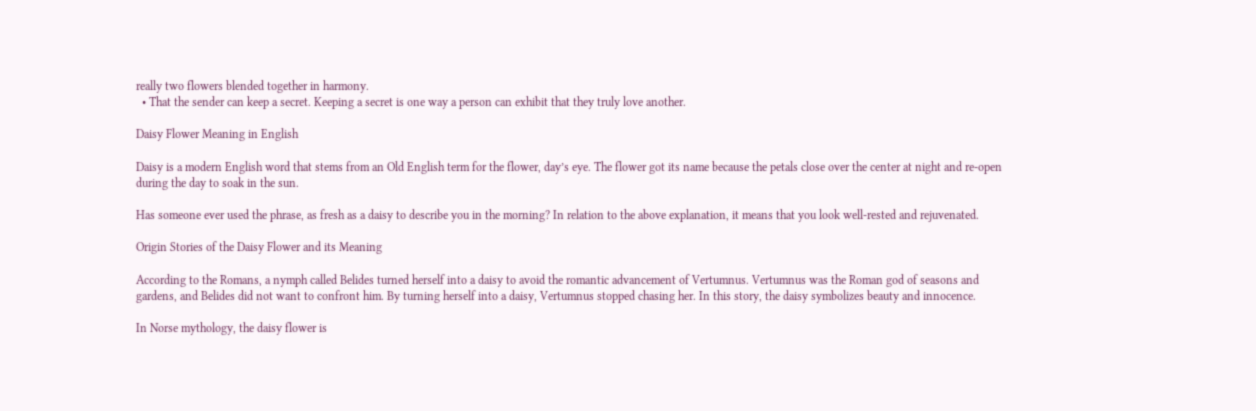really two flowers blended together in harmony.
  • That the sender can keep a secret. Keeping a secret is one way a person can exhibit that they truly love another.

Daisy Flower Meaning in English

Daisy is a modern English word that stems from an Old English term for the flower, day’s eye. The flower got its name because the petals close over the center at night and re-open during the day to soak in the sun.

Has someone ever used the phrase, as fresh as a daisy to describe you in the morning? In relation to the above explanation, it means that you look well-rested and rejuvenated.

Origin Stories of the Daisy Flower and its Meaning

According to the Romans, a nymph called Belides turned herself into a daisy to avoid the romantic advancement of Vertumnus. Vertumnus was the Roman god of seasons and gardens, and Belides did not want to confront him. By turning herself into a daisy, Vertumnus stopped chasing her. In this story, the daisy symbolizes beauty and innocence.

In Norse mythology, the daisy flower is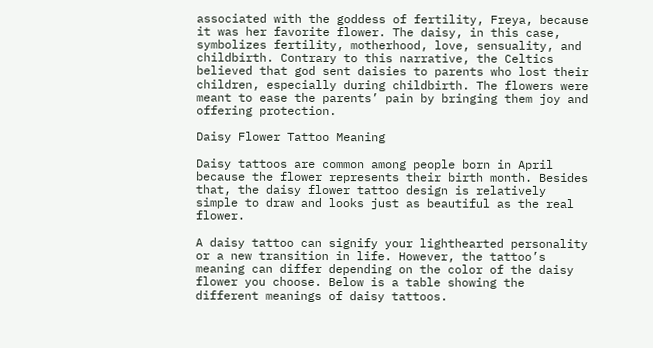associated with the goddess of fertility, Freya, because it was her favorite flower. The daisy, in this case, symbolizes fertility, motherhood, love, sensuality, and childbirth. Contrary to this narrative, the Celtics believed that god sent daisies to parents who lost their children, especially during childbirth. The flowers were meant to ease the parents’ pain by bringing them joy and offering protection.

Daisy Flower Tattoo Meaning

Daisy tattoos are common among people born in April because the flower represents their birth month. Besides that, the daisy flower tattoo design is relatively simple to draw and looks just as beautiful as the real flower.

A daisy tattoo can signify your lighthearted personality or a new transition in life. However, the tattoo’s meaning can differ depending on the color of the daisy flower you choose. Below is a table showing the different meanings of daisy tattoos.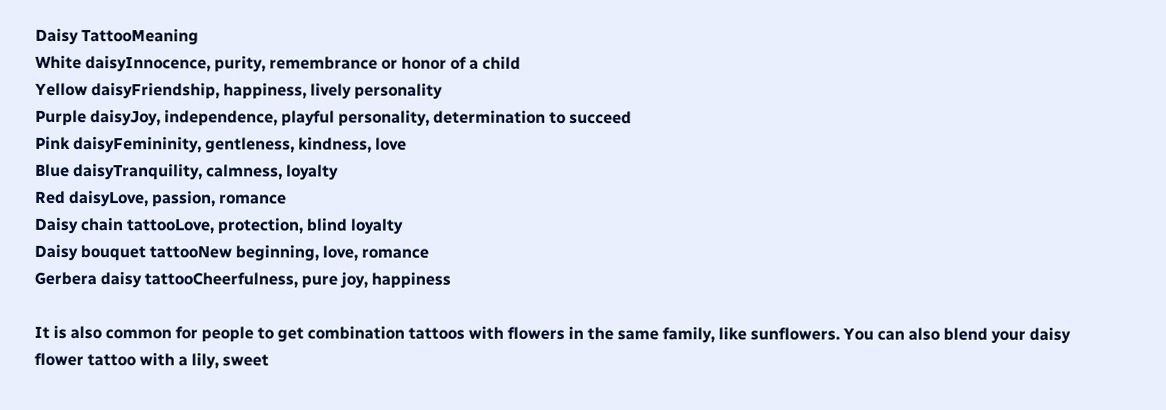Daisy TattooMeaning
White daisyInnocence, purity, remembrance or honor of a child
Yellow daisyFriendship, happiness, lively personality
Purple daisyJoy, independence, playful personality, determination to succeed
Pink daisyFemininity, gentleness, kindness, love
Blue daisyTranquility, calmness, loyalty
Red daisyLove, passion, romance
Daisy chain tattooLove, protection, blind loyalty
Daisy bouquet tattooNew beginning, love, romance
Gerbera daisy tattooCheerfulness, pure joy, happiness

It is also common for people to get combination tattoos with flowers in the same family, like sunflowers. You can also blend your daisy flower tattoo with a lily, sweet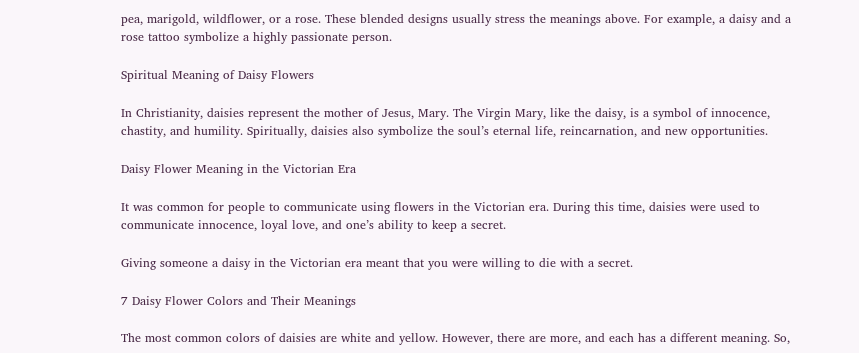pea, marigold, wildflower, or a rose. These blended designs usually stress the meanings above. For example, a daisy and a rose tattoo symbolize a highly passionate person.

Spiritual Meaning of Daisy Flowers

In Christianity, daisies represent the mother of Jesus, Mary. The Virgin Mary, like the daisy, is a symbol of innocence, chastity, and humility. Spiritually, daisies also symbolize the soul’s eternal life, reincarnation, and new opportunities.

Daisy Flower Meaning in the Victorian Era

It was common for people to communicate using flowers in the Victorian era. During this time, daisies were used to communicate innocence, loyal love, and one’s ability to keep a secret.

Giving someone a daisy in the Victorian era meant that you were willing to die with a secret.

7 Daisy Flower Colors and Their Meanings

The most common colors of daisies are white and yellow. However, there are more, and each has a different meaning. So,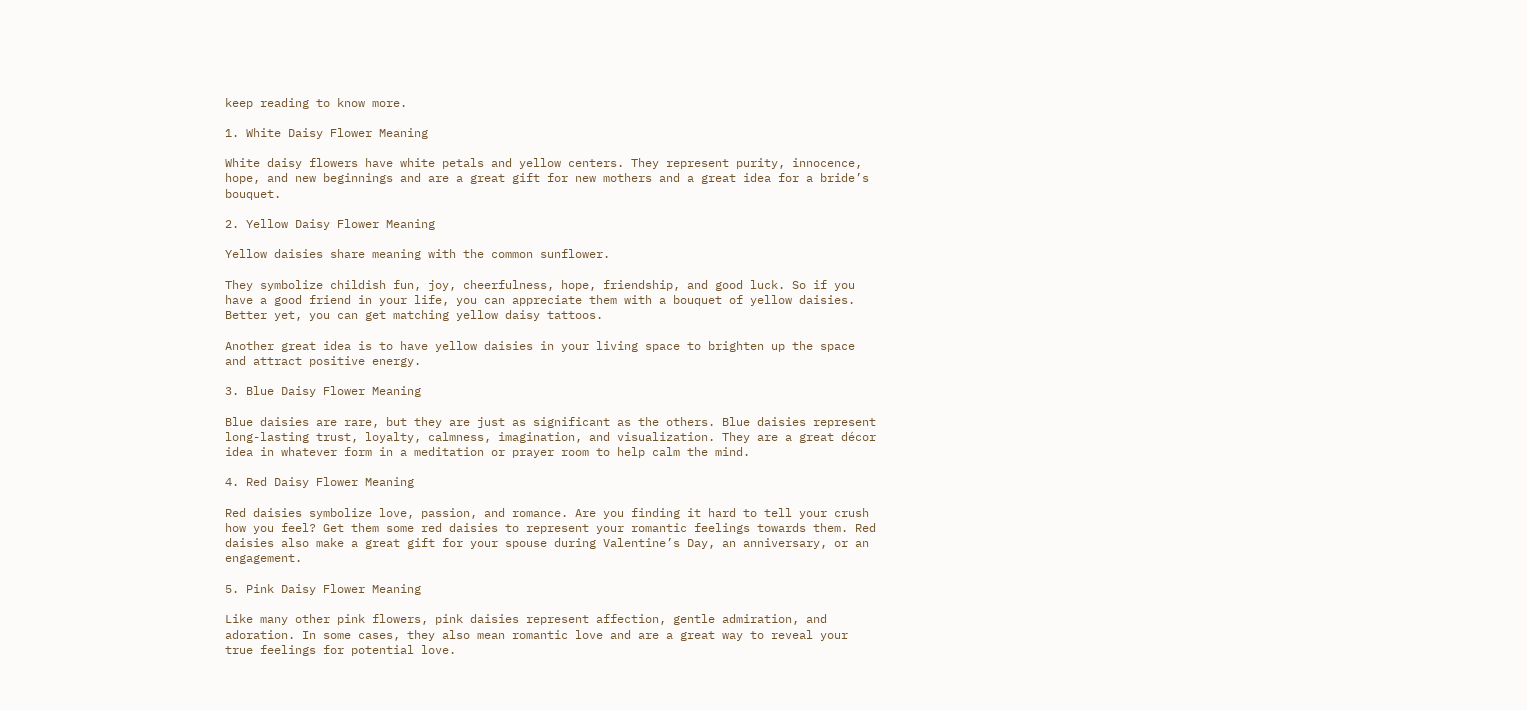keep reading to know more.

1. White Daisy Flower Meaning

White daisy flowers have white petals and yellow centers. They represent purity, innocence, hope, and new beginnings and are a great gift for new mothers and a great idea for a bride’s bouquet.

2. Yellow Daisy Flower Meaning

Yellow daisies share meaning with the common sunflower.

They symbolize childish fun, joy, cheerfulness, hope, friendship, and good luck. So if you have a good friend in your life, you can appreciate them with a bouquet of yellow daisies. Better yet, you can get matching yellow daisy tattoos.

Another great idea is to have yellow daisies in your living space to brighten up the space and attract positive energy.

3. Blue Daisy Flower Meaning

Blue daisies are rare, but they are just as significant as the others. Blue daisies represent long-lasting trust, loyalty, calmness, imagination, and visualization. They are a great décor idea in whatever form in a meditation or prayer room to help calm the mind.

4. Red Daisy Flower Meaning

Red daisies symbolize love, passion, and romance. Are you finding it hard to tell your crush how you feel? Get them some red daisies to represent your romantic feelings towards them. Red daisies also make a great gift for your spouse during Valentine’s Day, an anniversary, or an engagement.

5. Pink Daisy Flower Meaning

Like many other pink flowers, pink daisies represent affection, gentle admiration, and adoration. In some cases, they also mean romantic love and are a great way to reveal your true feelings for potential love.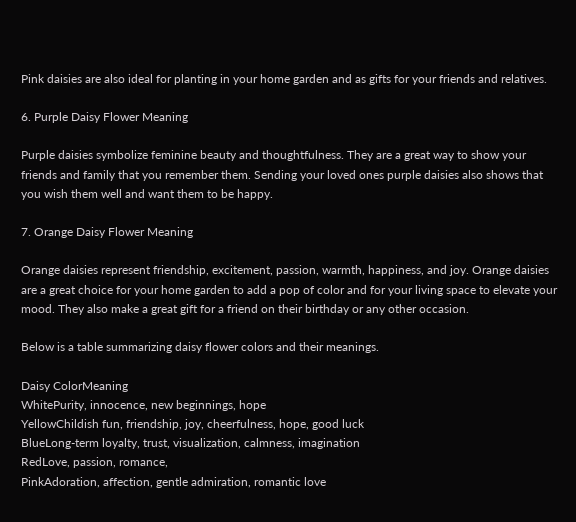Pink daisies are also ideal for planting in your home garden and as gifts for your friends and relatives.

6. Purple Daisy Flower Meaning

Purple daisies symbolize feminine beauty and thoughtfulness. They are a great way to show your friends and family that you remember them. Sending your loved ones purple daisies also shows that you wish them well and want them to be happy.

7. Orange Daisy Flower Meaning

Orange daisies represent friendship, excitement, passion, warmth, happiness, and joy. Orange daisies are a great choice for your home garden to add a pop of color and for your living space to elevate your mood. They also make a great gift for a friend on their birthday or any other occasion.

Below is a table summarizing daisy flower colors and their meanings.

Daisy ColorMeaning
WhitePurity, innocence, new beginnings, hope
YellowChildish fun, friendship, joy, cheerfulness, hope, good luck
BlueLong-term loyalty, trust, visualization, calmness, imagination
RedLove, passion, romance,
PinkAdoration, affection, gentle admiration, romantic love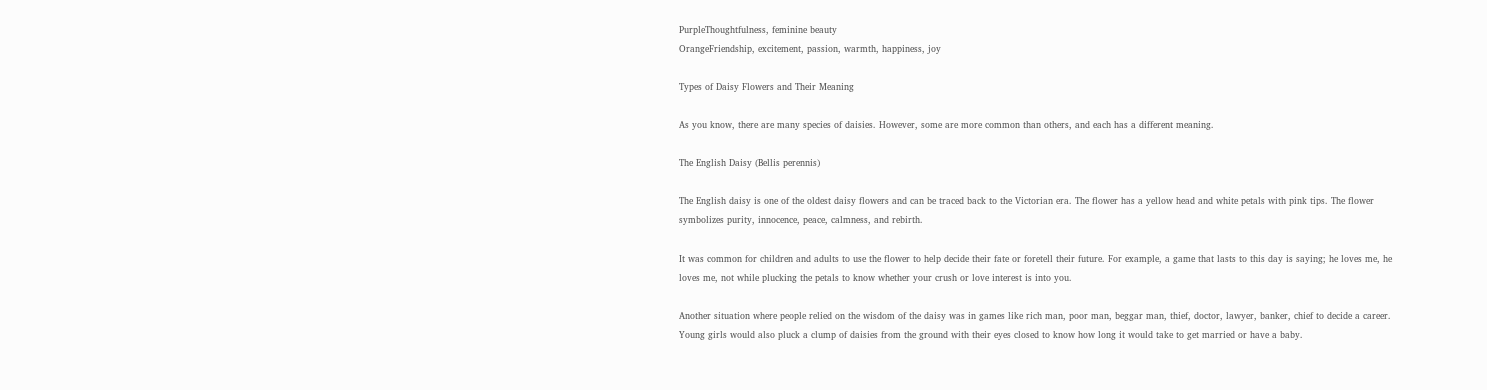PurpleThoughtfulness, feminine beauty
OrangeFriendship, excitement, passion, warmth, happiness, joy

Types of Daisy Flowers and Their Meaning

As you know, there are many species of daisies. However, some are more common than others, and each has a different meaning.

The English Daisy (Bellis perennis)

The English daisy is one of the oldest daisy flowers and can be traced back to the Victorian era. The flower has a yellow head and white petals with pink tips. The flower symbolizes purity, innocence, peace, calmness, and rebirth.

It was common for children and adults to use the flower to help decide their fate or foretell their future. For example, a game that lasts to this day is saying; he loves me, he loves me, not while plucking the petals to know whether your crush or love interest is into you.

Another situation where people relied on the wisdom of the daisy was in games like rich man, poor man, beggar man, thief, doctor, lawyer, banker, chief to decide a career. Young girls would also pluck a clump of daisies from the ground with their eyes closed to know how long it would take to get married or have a baby.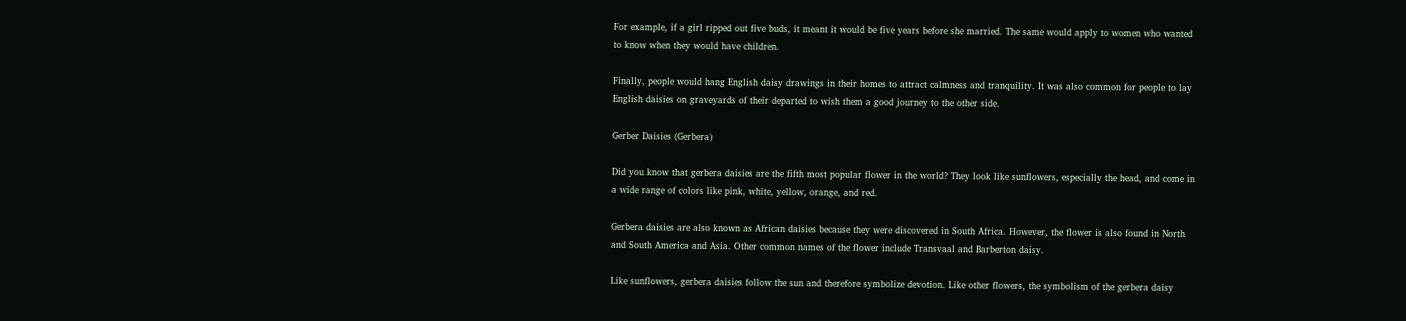For example, if a girl ripped out five buds, it meant it would be five years before she married. The same would apply to women who wanted to know when they would have children.

Finally, people would hang English daisy drawings in their homes to attract calmness and tranquility. It was also common for people to lay English daisies on graveyards of their departed to wish them a good journey to the other side.

Gerber Daisies (Gerbera)

Did you know that gerbera daisies are the fifth most popular flower in the world? They look like sunflowers, especially the head, and come in a wide range of colors like pink, white, yellow, orange, and red.

Gerbera daisies are also known as African daisies because they were discovered in South Africa. However, the flower is also found in North and South America and Asia. Other common names of the flower include Transvaal and Barberton daisy.

Like sunflowers, gerbera daisies follow the sun and therefore symbolize devotion. Like other flowers, the symbolism of the gerbera daisy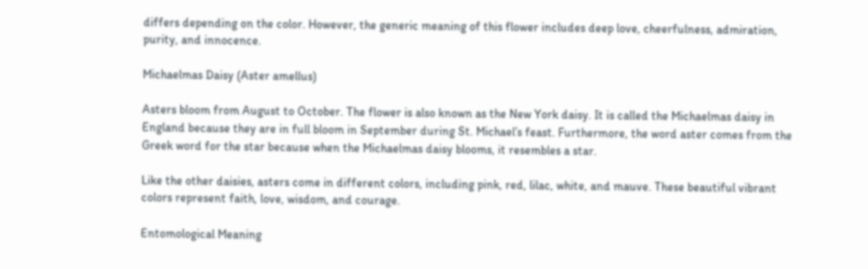differs depending on the color. However, the generic meaning of this flower includes deep love, cheerfulness, admiration, purity, and innocence.

Michaelmas Daisy (Aster amellus)

Asters bloom from August to October. The flower is also known as the New York daisy. It is called the Michaelmas daisy in England because they are in full bloom in September during St. Michael’s feast. Furthermore, the word aster comes from the Greek word for the star because when the Michaelmas daisy blooms, it resembles a star.

Like the other daisies, asters come in different colors, including pink, red, lilac, white, and mauve. These beautiful vibrant colors represent faith, love, wisdom, and courage.

Entomological Meaning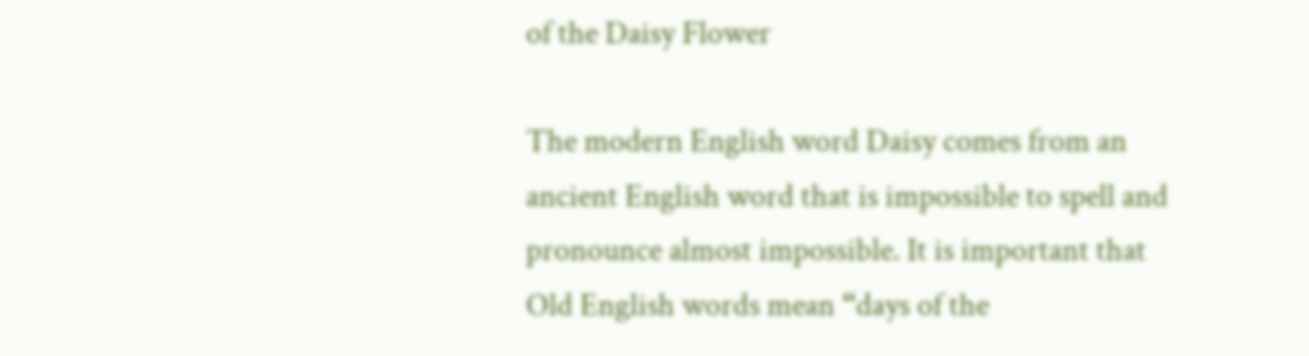of the Daisy Flower

The modern English word Daisy comes from an ancient English word that is impossible to spell and pronounce almost impossible. It is important that Old English words mean “days of the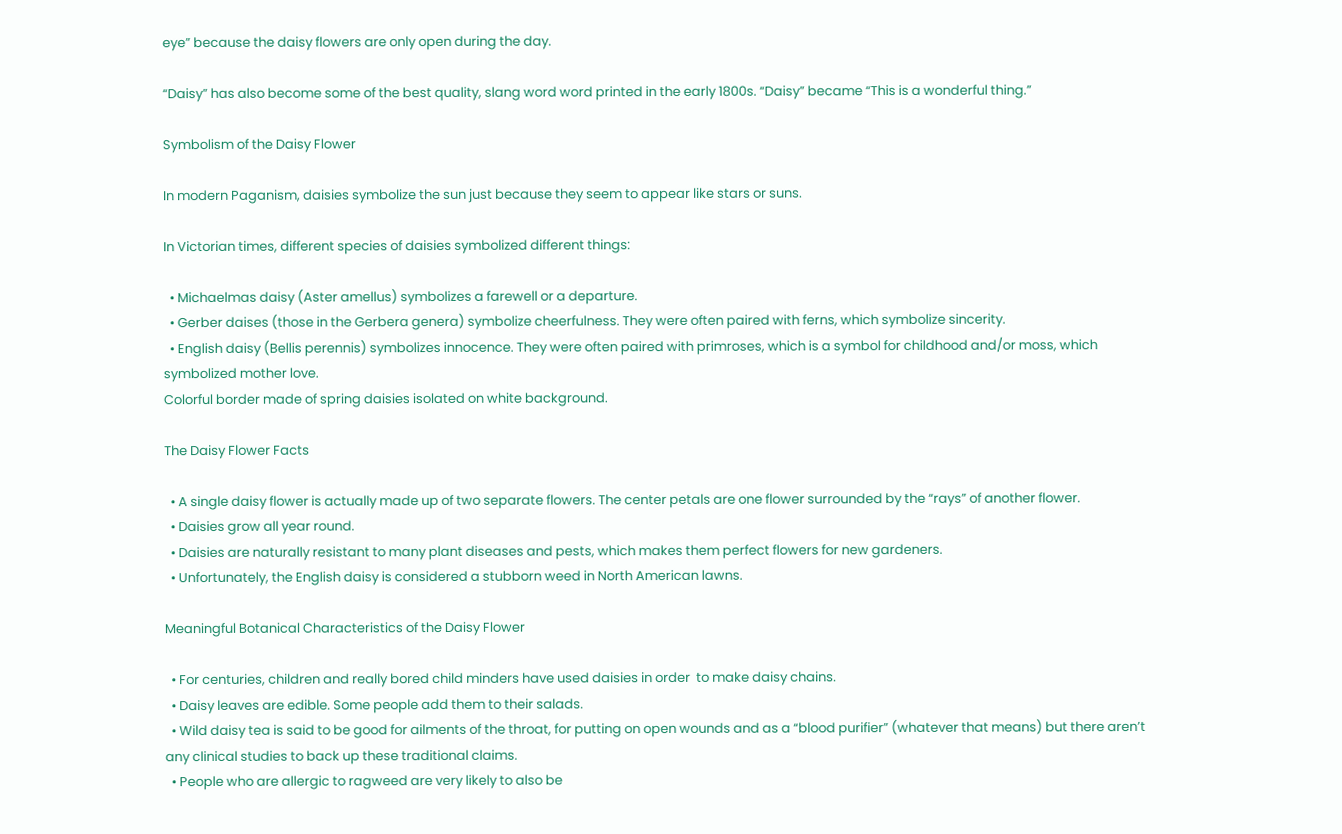eye” because the daisy flowers are only open during the day.

“Daisy” has also become some of the best quality, slang word word printed in the early 1800s. “Daisy” became “This is a wonderful thing.”

Symbolism of the Daisy Flower

In modern Paganism, daisies symbolize the sun just because they seem to appear like stars or suns.

In Victorian times, different species of daisies symbolized different things:

  • Michaelmas daisy (Aster amellus) symbolizes a farewell or a departure.
  • Gerber daises (those in the Gerbera genera) symbolize cheerfulness. They were often paired with ferns, which symbolize sincerity.
  • English daisy (Bellis perennis) symbolizes innocence. They were often paired with primroses, which is a symbol for childhood and/or moss, which symbolized mother love.
Colorful border made of spring daisies isolated on white background.

The Daisy Flower Facts

  • A single daisy flower is actually made up of two separate flowers. The center petals are one flower surrounded by the “rays” of another flower.
  • Daisies grow all year round.
  • Daisies are naturally resistant to many plant diseases and pests, which makes them perfect flowers for new gardeners.
  • Unfortunately, the English daisy is considered a stubborn weed in North American lawns.

Meaningful Botanical Characteristics of the Daisy Flower

  • For centuries, children and really bored child minders have used daisies in order  to make daisy chains.
  • Daisy leaves are edible. Some people add them to their salads.
  • Wild daisy tea is said to be good for ailments of the throat, for putting on open wounds and as a “blood purifier” (whatever that means) but there aren’t any clinical studies to back up these traditional claims.
  • People who are allergic to ragweed are very likely to also be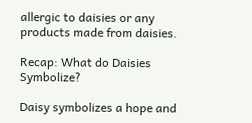allergic to daisies or any products made from daisies.

Recap: What do Daisies Symbolize?

Daisy symbolizes a hope and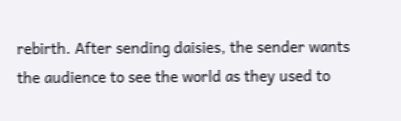rebirth. After sending daisies, the sender wants the audience to see the world as they used to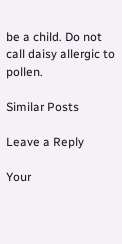be a child. Do not call daisy allergic to pollen.

Similar Posts

Leave a Reply

Your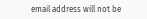email address will not be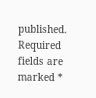published. Required fields are marked *